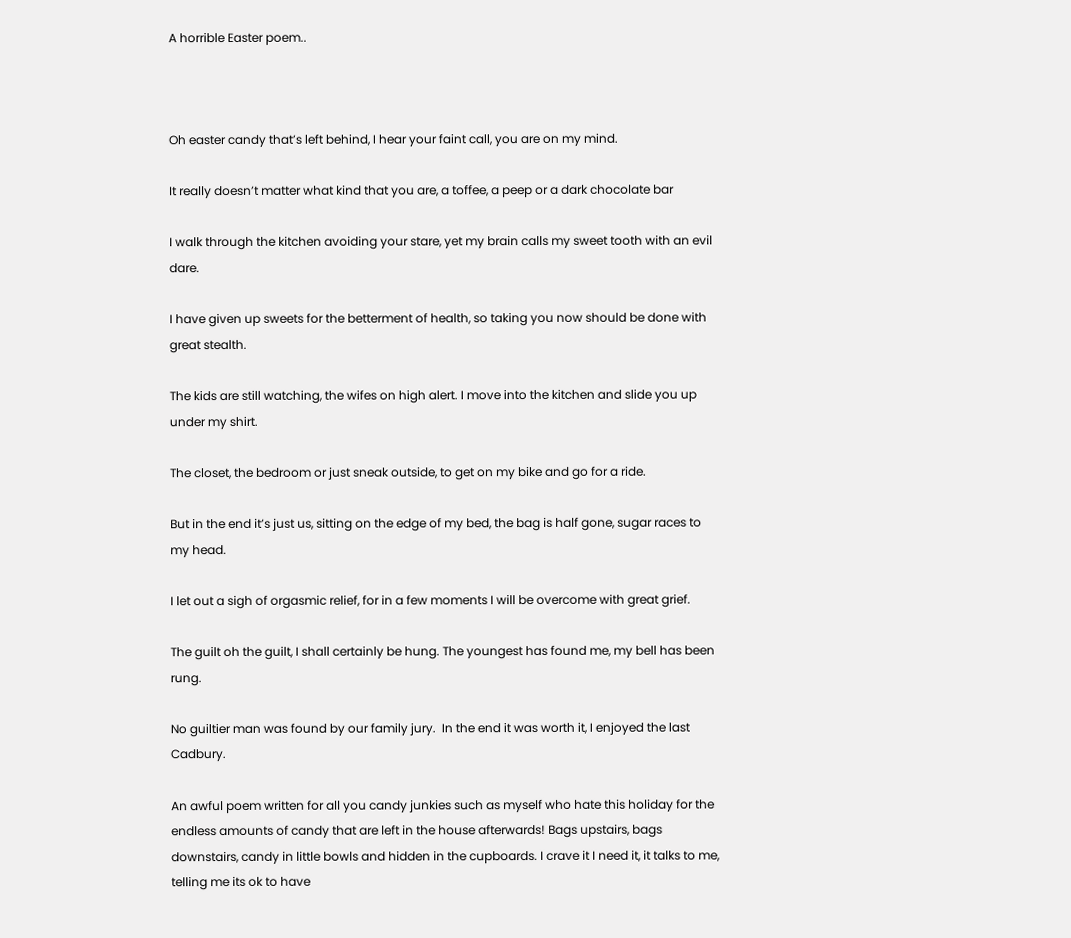A horrible Easter poem..



Oh easter candy that’s left behind, I hear your faint call, you are on my mind.

It really doesn’t matter what kind that you are, a toffee, a peep or a dark chocolate bar

I walk through the kitchen avoiding your stare, yet my brain calls my sweet tooth with an evil dare.

I have given up sweets for the betterment of health, so taking you now should be done with great stealth.

The kids are still watching, the wifes on high alert. I move into the kitchen and slide you up under my shirt.

The closet, the bedroom or just sneak outside, to get on my bike and go for a ride.

But in the end it’s just us, sitting on the edge of my bed, the bag is half gone, sugar races to my head.

I let out a sigh of orgasmic relief, for in a few moments I will be overcome with great grief.

The guilt oh the guilt, I shall certainly be hung. The youngest has found me, my bell has been rung.

No guiltier man was found by our family jury.  In the end it was worth it, I enjoyed the last Cadbury.

An awful poem written for all you candy junkies such as myself who hate this holiday for the endless amounts of candy that are left in the house afterwards! Bags upstairs, bags downstairs, candy in little bowls and hidden in the cupboards. I crave it I need it, it talks to me, telling me its ok to have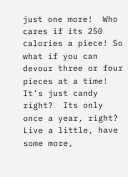just one more!  Who cares if its 250 calories a piece! So what if you can devour three or four pieces at a time! It’s just candy right?  Its only once a year, right? Live a little, have some more,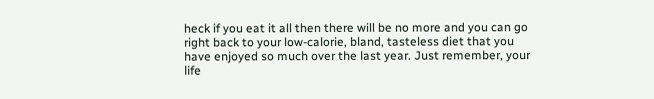heck if you eat it all then there will be no more and you can go right back to your low-calorie, bland, tasteless diet that you have enjoyed so much over the last year. Just remember, your life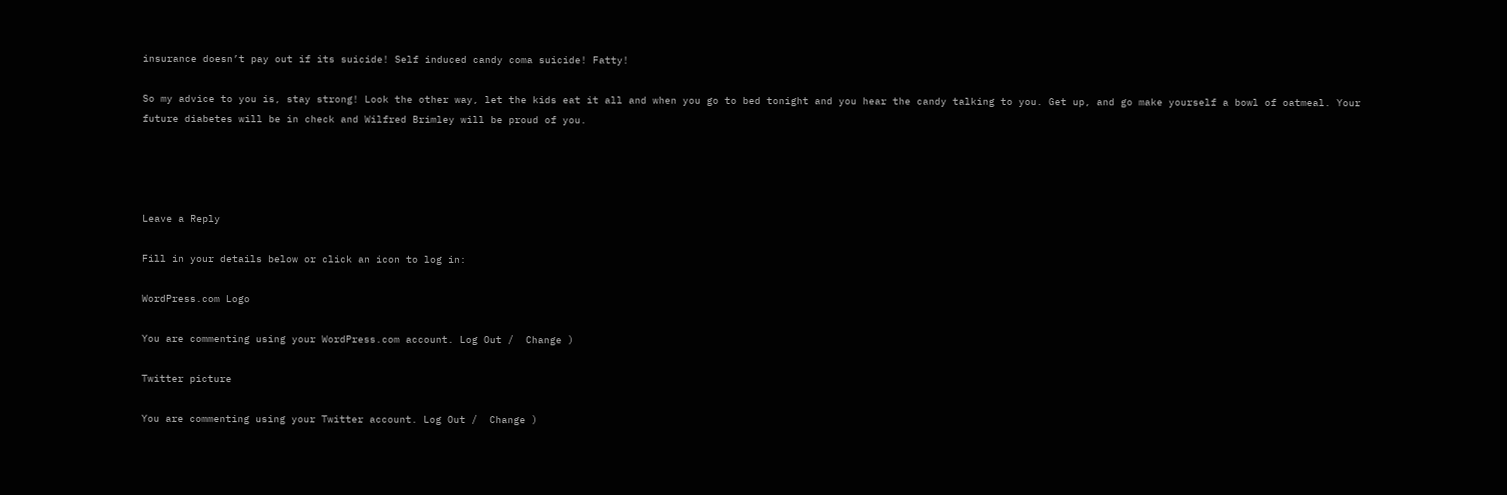insurance doesn’t pay out if its suicide! Self induced candy coma suicide! Fatty!

So my advice to you is, stay strong! Look the other way, let the kids eat it all and when you go to bed tonight and you hear the candy talking to you. Get up, and go make yourself a bowl of oatmeal. Your future diabetes will be in check and Wilfred Brimley will be proud of you.




Leave a Reply

Fill in your details below or click an icon to log in:

WordPress.com Logo

You are commenting using your WordPress.com account. Log Out /  Change )

Twitter picture

You are commenting using your Twitter account. Log Out /  Change )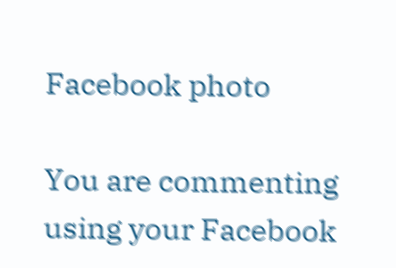Facebook photo

You are commenting using your Facebook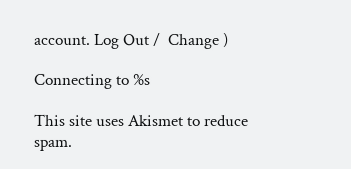account. Log Out /  Change )

Connecting to %s

This site uses Akismet to reduce spam.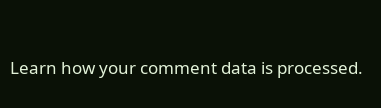Learn how your comment data is processed.